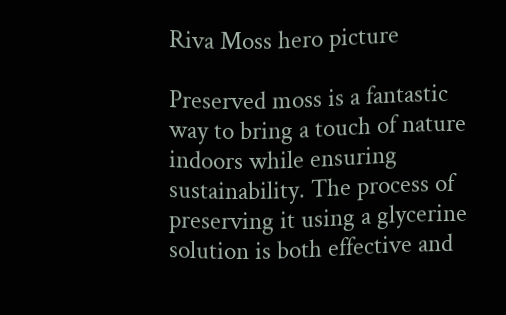Riva Moss hero picture

Preserved moss is a fantastic way to bring a touch of nature indoors while ensuring sustainability. The process of preserving it using a glycerine solution is both effective and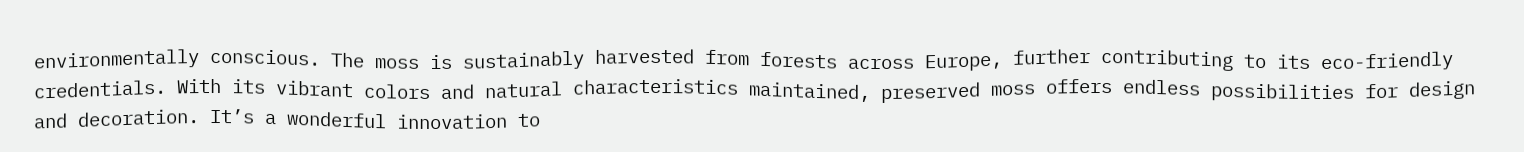environmentally conscious. The moss is sustainably harvested from forests across Europe, further contributing to its eco-friendly credentials. With its vibrant colors and natural characteristics maintained, preserved moss offers endless possibilities for design and decoration. It’s a wonderful innovation to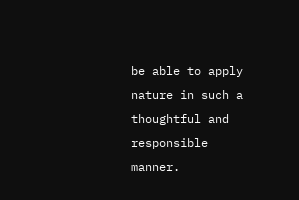be able to apply nature in such a thoughtful and responsible manner.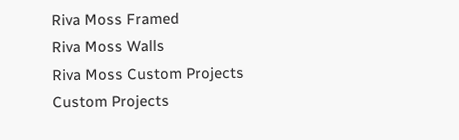Riva Moss Framed
Riva Moss Walls
Riva Moss Custom Projects
Custom Projects